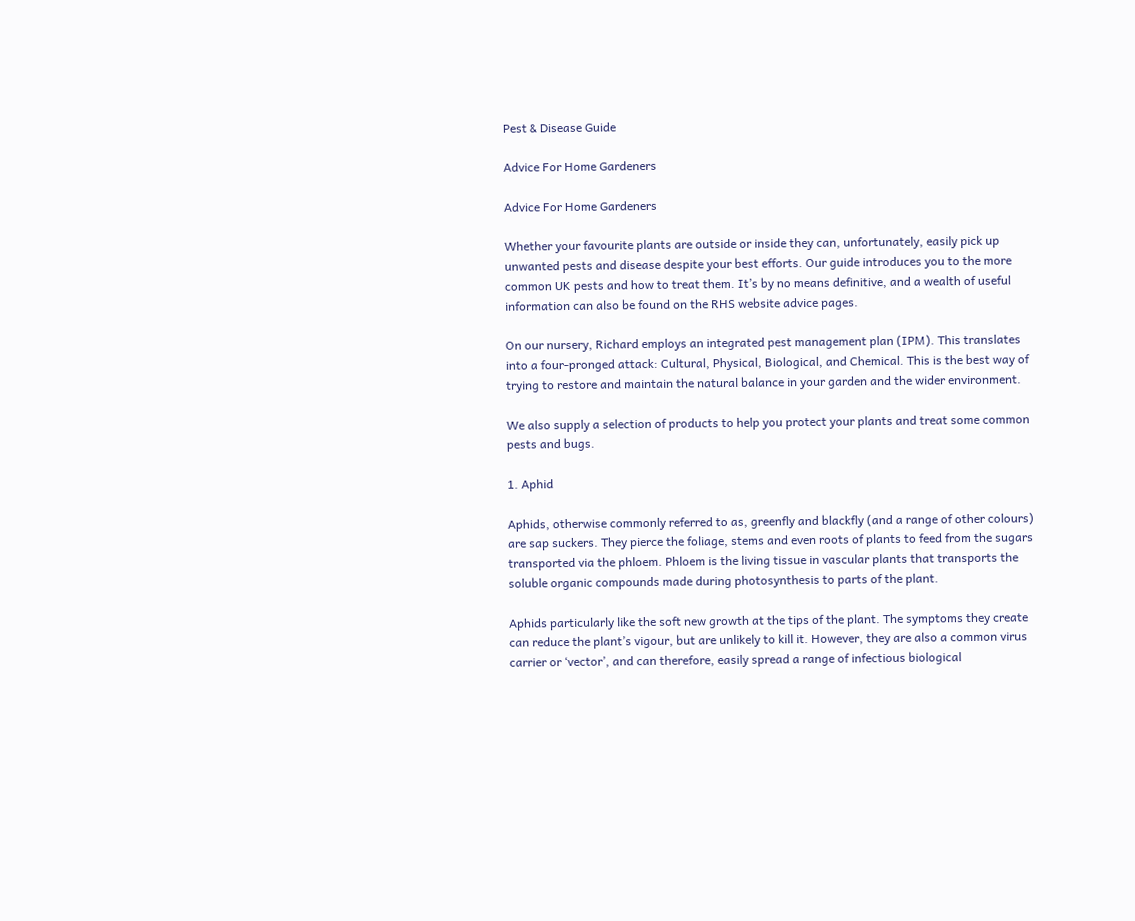Pest & Disease Guide

Advice For Home Gardeners

Advice For Home Gardeners

Whether your favourite plants are outside or inside they can, unfortunately, easily pick up unwanted pests and disease despite your best efforts. Our guide introduces you to the more common UK pests and how to treat them. It’s by no means definitive, and a wealth of useful information can also be found on the RHS website advice pages.

On our nursery, Richard employs an integrated pest management plan (IPM). This translates into a four-pronged attack: Cultural, Physical, Biological, and Chemical. This is the best way of trying to restore and maintain the natural balance in your garden and the wider environment.

We also supply a selection of products to help you protect your plants and treat some common pests and bugs.

1. Aphid

Aphids, otherwise commonly referred to as, greenfly and blackfly (and a range of other colours) are sap suckers. They pierce the foliage, stems and even roots of plants to feed from the sugars transported via the phloem. Phloem is the living tissue in vascular plants that transports the soluble organic compounds made during photosynthesis to parts of the plant.

Aphids particularly like the soft new growth at the tips of the plant. The symptoms they create can reduce the plant’s vigour, but are unlikely to kill it. However, they are also a common virus carrier or ‘vector’, and can therefore, easily spread a range of infectious biological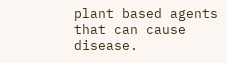plant based agents that can cause disease.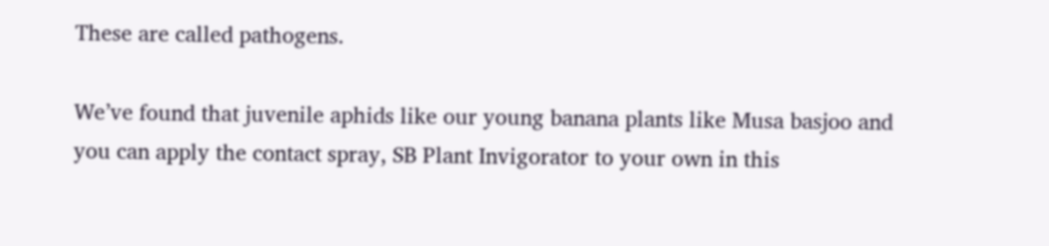These are called pathogens.

We’ve found that juvenile aphids like our young banana plants like Musa basjoo and you can apply the contact spray, SB Plant Invigorator to your own in this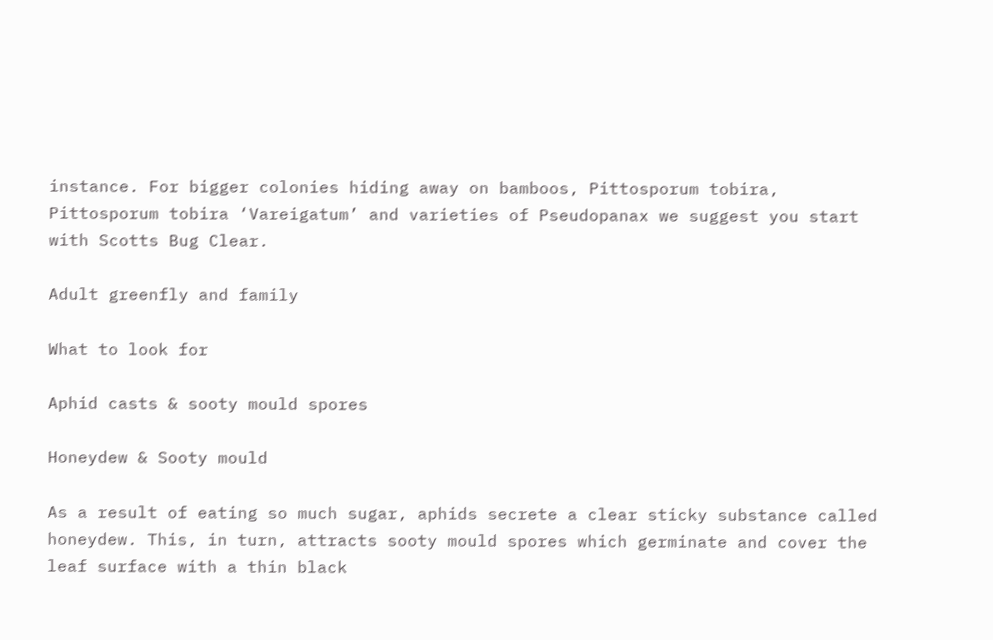instance. For bigger colonies hiding away on bamboos, Pittosporum tobira, Pittosporum tobira ‘Vareigatum’ and varieties of Pseudopanax we suggest you start with Scotts Bug Clear.

Adult greenfly and family

What to look for

Aphid casts & sooty mould spores

Honeydew & Sooty mould

As a result of eating so much sugar, aphids secrete a clear sticky substance called honeydew. This, in turn, attracts sooty mould spores which germinate and cover the leaf surface with a thin black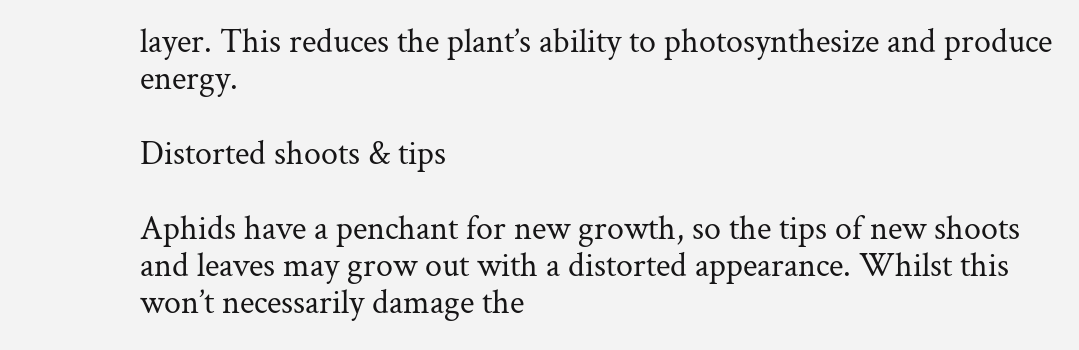layer. This reduces the plant’s ability to photosynthesize and produce energy.

Distorted shoots & tips

Aphids have a penchant for new growth, so the tips of new shoots and leaves may grow out with a distorted appearance. Whilst this won’t necessarily damage the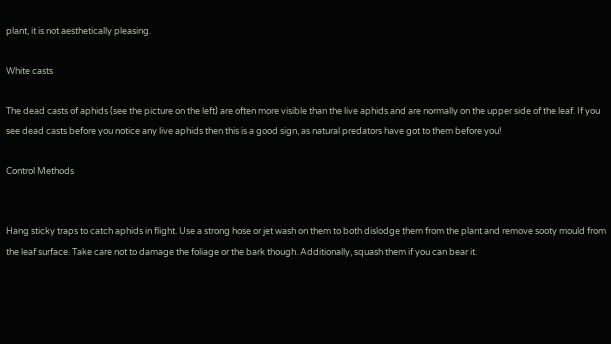plant, it is not aesthetically pleasing.

White casts

The dead casts of aphids (see the picture on the left) are often more visible than the live aphids and are normally on the upper side of the leaf. If you see dead casts before you notice any live aphids then this is a good sign, as natural predators have got to them before you!

Control Methods


Hang sticky traps to catch aphids in flight. Use a strong hose or jet wash on them to both dislodge them from the plant and remove sooty mould from the leaf surface. Take care not to damage the foliage or the bark though. Additionally, squash them if you can bear it.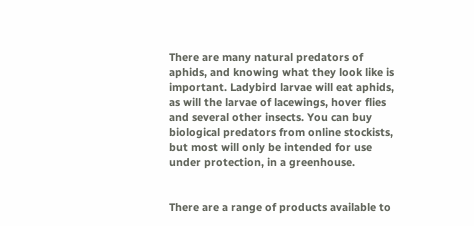There are many natural predators of aphids, and knowing what they look like is important. Ladybird larvae will eat aphids, as will the larvae of lacewings, hover flies and several other insects. You can buy biological predators from online stockists, but most will only be intended for use under protection, in a greenhouse.


There are a range of products available to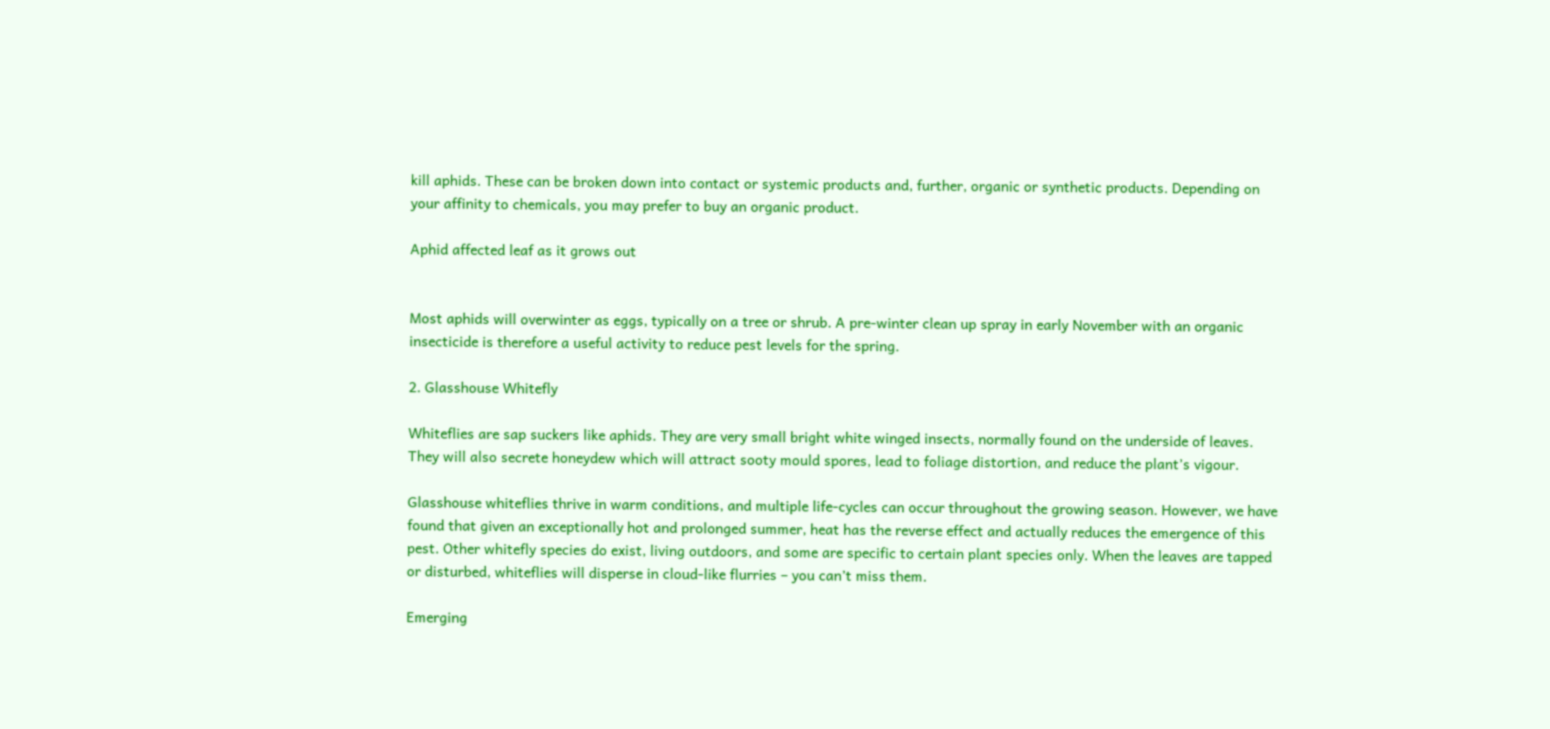kill aphids. These can be broken down into contact or systemic products and, further, organic or synthetic products. Depending on your affinity to chemicals, you may prefer to buy an organic product.

Aphid affected leaf as it grows out


Most aphids will overwinter as eggs, typically on a tree or shrub. A pre-winter clean up spray in early November with an organic insecticide is therefore a useful activity to reduce pest levels for the spring.

2. Glasshouse Whitefly

Whiteflies are sap suckers like aphids. They are very small bright white winged insects, normally found on the underside of leaves. They will also secrete honeydew which will attract sooty mould spores, lead to foliage distortion, and reduce the plant’s vigour.

Glasshouse whiteflies thrive in warm conditions, and multiple life-cycles can occur throughout the growing season. However, we have found that given an exceptionally hot and prolonged summer, heat has the reverse effect and actually reduces the emergence of this pest. Other whitefly species do exist, living outdoors, and some are specific to certain plant species only. When the leaves are tapped or disturbed, whiteflies will disperse in cloud-like flurries – you can’t miss them.

Emerging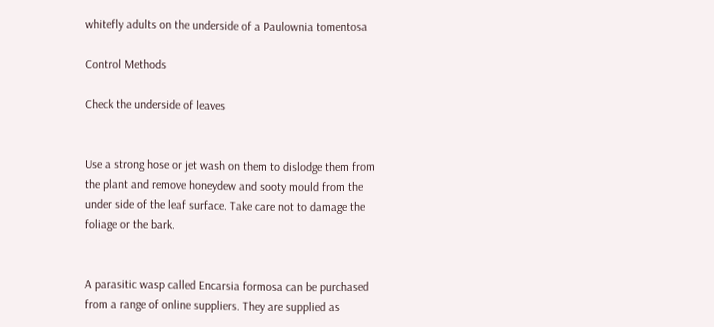whitefly adults on the underside of a Paulownia tomentosa

Control Methods

Check the underside of leaves


Use a strong hose or jet wash on them to dislodge them from the plant and remove honeydew and sooty mould from the under side of the leaf surface. Take care not to damage the foliage or the bark.


A parasitic wasp called Encarsia formosa can be purchased from a range of online suppliers. They are supplied as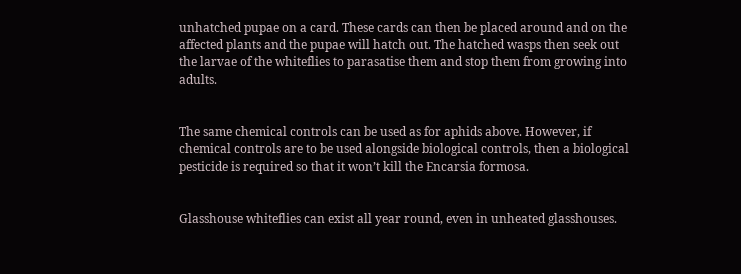unhatched pupae on a card. These cards can then be placed around and on the affected plants and the pupae will hatch out. The hatched wasps then seek out the larvae of the whiteflies to parasatise them and stop them from growing into adults.


The same chemical controls can be used as for aphids above. However, if chemical controls are to be used alongside biological controls, then a biological pesticide is required so that it won’t kill the Encarsia formosa.


Glasshouse whiteflies can exist all year round, even in unheated glasshouses.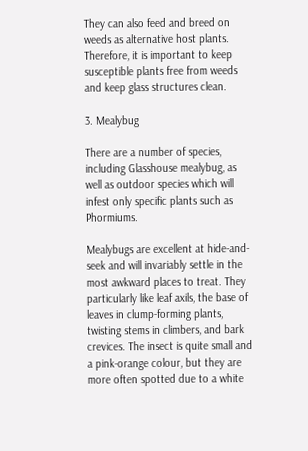They can also feed and breed on weeds as alternative host plants. Therefore, it is important to keep susceptible plants free from weeds and keep glass structures clean.

3. Mealybug

There are a number of species, including Glasshouse mealybug, as well as outdoor species which will infest only specific plants such as Phormiums.

Mealybugs are excellent at hide-and-seek and will invariably settle in the most awkward places to treat. They particularly like leaf axils, the base of leaves in clump-forming plants, twisting stems in climbers, and bark crevices. The insect is quite small and a pink-orange colour, but they are more often spotted due to a white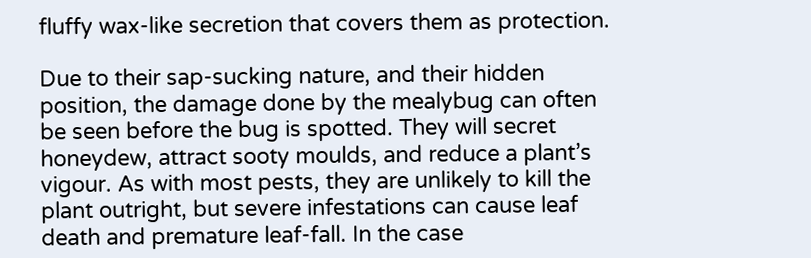fluffy wax-like secretion that covers them as protection.

Due to their sap-sucking nature, and their hidden position, the damage done by the mealybug can often be seen before the bug is spotted. They will secret honeydew, attract sooty moulds, and reduce a plant’s vigour. As with most pests, they are unlikely to kill the plant outright, but severe infestations can cause leaf death and premature leaf-fall. In the case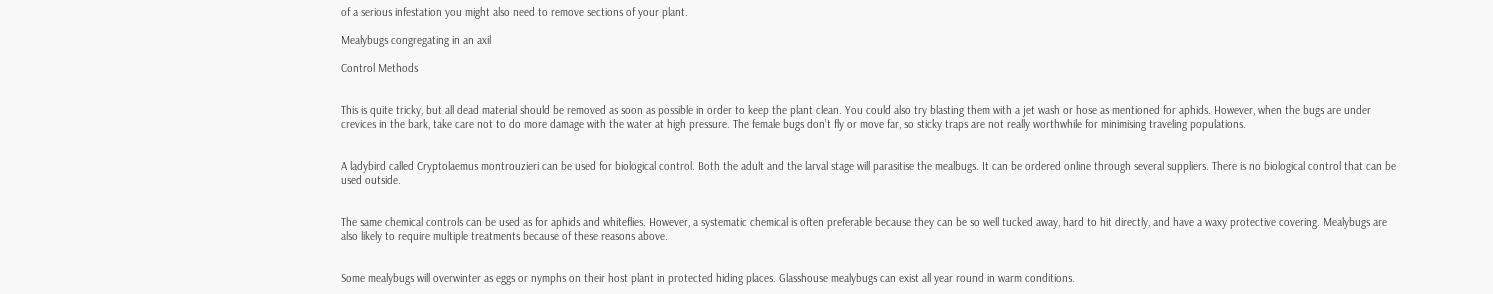of a serious infestation you might also need to remove sections of your plant.

Mealybugs congregating in an axil

Control Methods


This is quite tricky, but all dead material should be removed as soon as possible in order to keep the plant clean. You could also try blasting them with a jet wash or hose as mentioned for aphids. However, when the bugs are under crevices in the bark, take care not to do more damage with the water at high pressure. The female bugs don’t fly or move far, so sticky traps are not really worthwhile for minimising traveling populations.


A ladybird called Cryptolaemus montrouzieri can be used for biological control. Both the adult and the larval stage will parasitise the mealbugs. It can be ordered online through several suppliers. There is no biological control that can be used outside.


The same chemical controls can be used as for aphids and whiteflies. However, a systematic chemical is often preferable because they can be so well tucked away, hard to hit directly, and have a waxy protective covering. Mealybugs are also likely to require multiple treatments because of these reasons above.


Some mealybugs will overwinter as eggs or nymphs on their host plant in protected hiding places. Glasshouse mealybugs can exist all year round in warm conditions.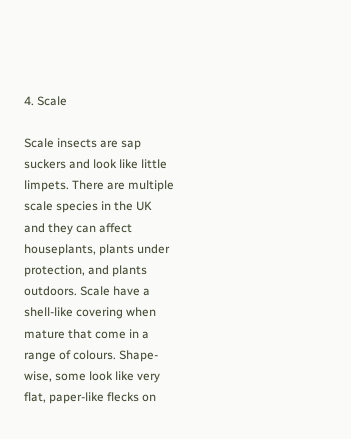4. Scale

Scale insects are sap suckers and look like little limpets. There are multiple scale species in the UK and they can affect houseplants, plants under protection, and plants outdoors. Scale have a shell-like covering when mature that come in a range of colours. Shape-wise, some look like very flat, paper-like flecks on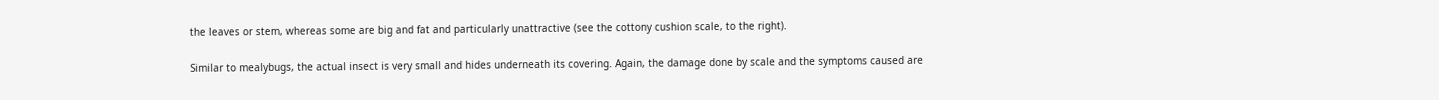the leaves or stem, whereas some are big and fat and particularly unattractive (see the cottony cushion scale, to the right).

Similar to mealybugs, the actual insect is very small and hides underneath its covering. Again, the damage done by scale and the symptoms caused are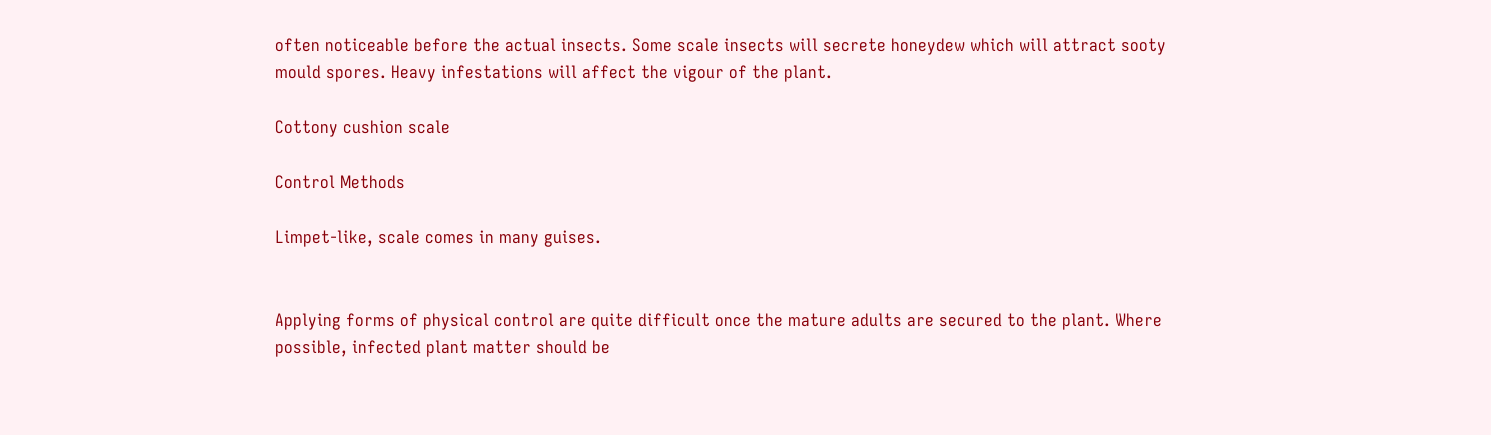often noticeable before the actual insects. Some scale insects will secrete honeydew which will attract sooty mould spores. Heavy infestations will affect the vigour of the plant.

Cottony cushion scale

Control Methods

Limpet-like, scale comes in many guises.


Applying forms of physical control are quite difficult once the mature adults are secured to the plant. Where possible, infected plant matter should be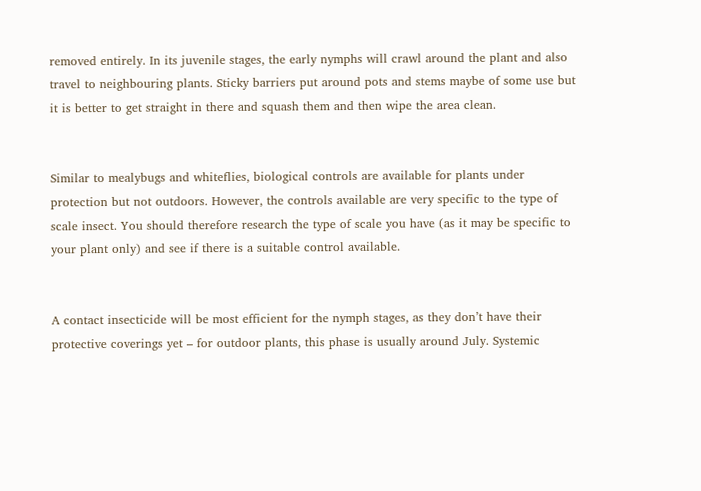removed entirely. In its juvenile stages, the early nymphs will crawl around the plant and also travel to neighbouring plants. Sticky barriers put around pots and stems maybe of some use but it is better to get straight in there and squash them and then wipe the area clean.


Similar to mealybugs and whiteflies, biological controls are available for plants under protection but not outdoors. However, the controls available are very specific to the type of scale insect. You should therefore research the type of scale you have (as it may be specific to your plant only) and see if there is a suitable control available.


A contact insecticide will be most efficient for the nymph stages, as they don’t have their protective coverings yet – for outdoor plants, this phase is usually around July. Systemic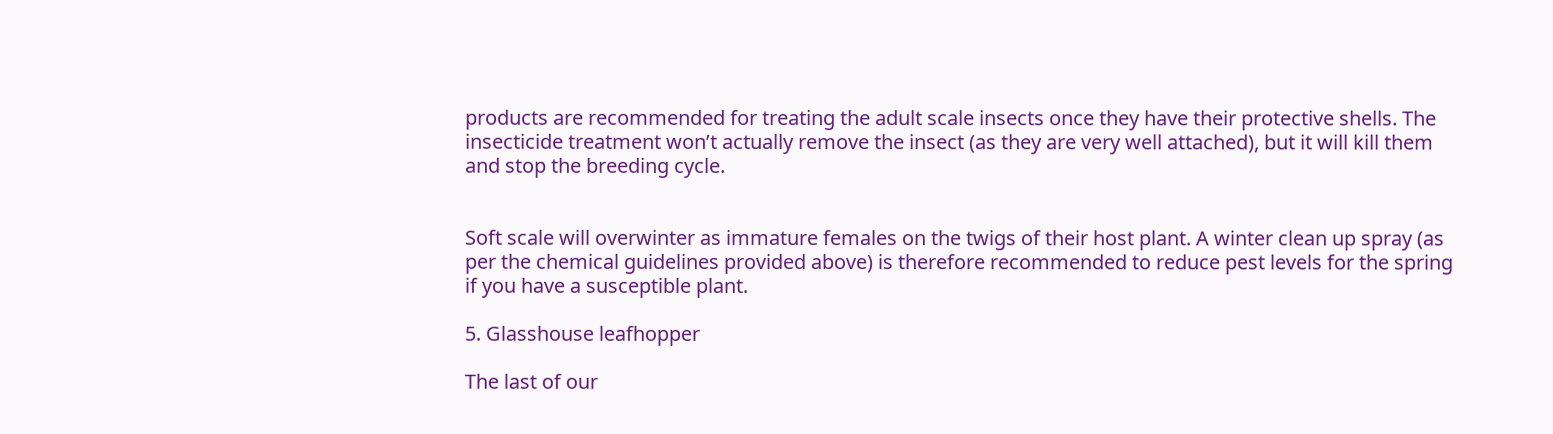products are recommended for treating the adult scale insects once they have their protective shells. The insecticide treatment won’t actually remove the insect (as they are very well attached), but it will kill them and stop the breeding cycle.


Soft scale will overwinter as immature females on the twigs of their host plant. A winter clean up spray (as per the chemical guidelines provided above) is therefore recommended to reduce pest levels for the spring if you have a susceptible plant.

5. Glasshouse leafhopper

The last of our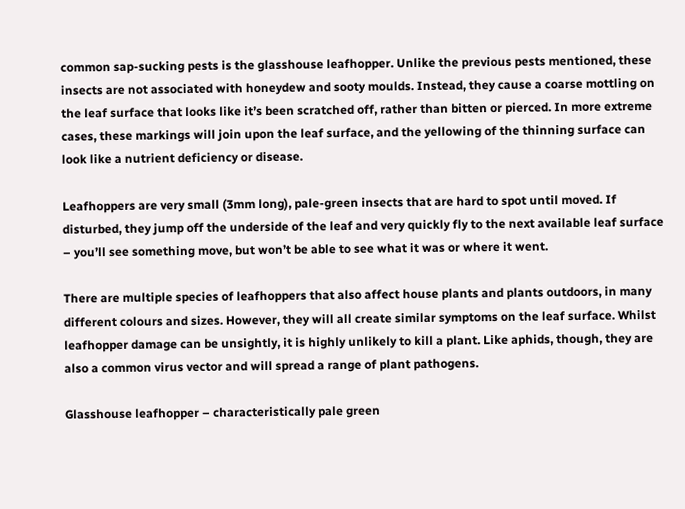common sap-sucking pests is the glasshouse leafhopper. Unlike the previous pests mentioned, these insects are not associated with honeydew and sooty moulds. Instead, they cause a coarse mottling on the leaf surface that looks like it’s been scratched off, rather than bitten or pierced. In more extreme cases, these markings will join upon the leaf surface, and the yellowing of the thinning surface can look like a nutrient deficiency or disease.

Leafhoppers are very small (3mm long), pale-green insects that are hard to spot until moved. If disturbed, they jump off the underside of the leaf and very quickly fly to the next available leaf surface – you’ll see something move, but won’t be able to see what it was or where it went.

There are multiple species of leafhoppers that also affect house plants and plants outdoors, in many different colours and sizes. However, they will all create similar symptoms on the leaf surface. Whilst leafhopper damage can be unsightly, it is highly unlikely to kill a plant. Like aphids, though, they are also a common virus vector and will spread a range of plant pathogens.

Glasshouse leafhopper – characteristically pale green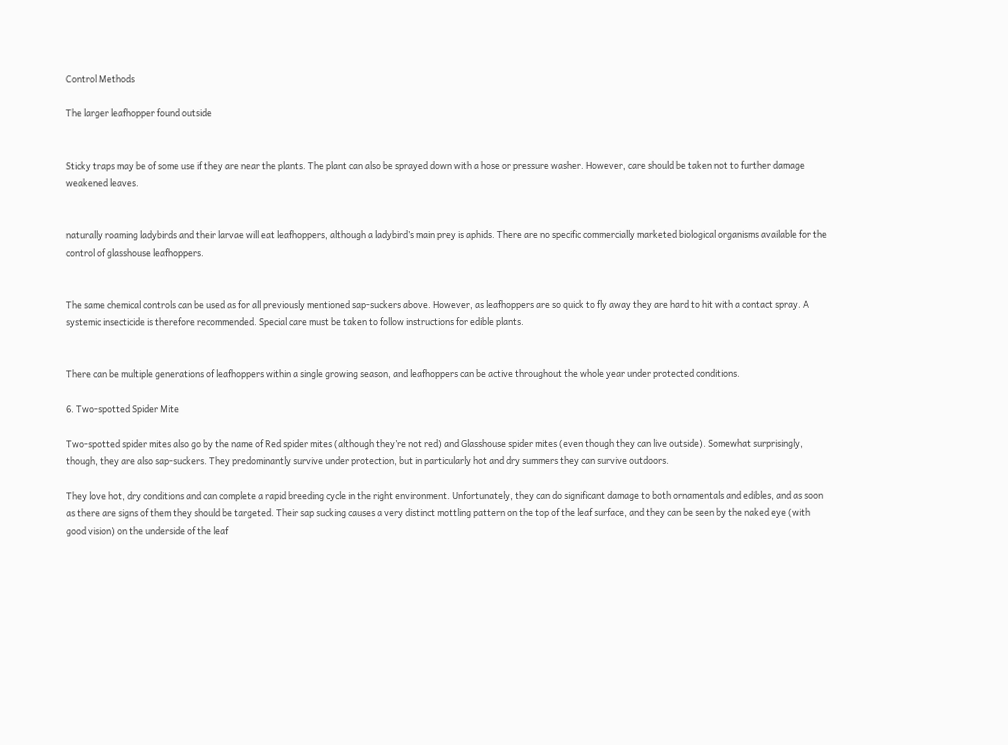Control Methods

The larger leafhopper found outside


Sticky traps may be of some use if they are near the plants. The plant can also be sprayed down with a hose or pressure washer. However, care should be taken not to further damage weakened leaves.


naturally roaming ladybirds and their larvae will eat leafhoppers, although a ladybird’s main prey is aphids. There are no specific commercially marketed biological organisms available for the control of glasshouse leafhoppers.


The same chemical controls can be used as for all previously mentioned sap-suckers above. However, as leafhoppers are so quick to fly away they are hard to hit with a contact spray. A systemic insecticide is therefore recommended. Special care must be taken to follow instructions for edible plants.


There can be multiple generations of leafhoppers within a single growing season, and leafhoppers can be active throughout the whole year under protected conditions.

6. Two-spotted Spider Mite

Two-spotted spider mites also go by the name of Red spider mites (although they’re not red) and Glasshouse spider mites (even though they can live outside). Somewhat surprisingly, though, they are also sap-suckers. They predominantly survive under protection, but in particularly hot and dry summers they can survive outdoors.

They love hot, dry conditions and can complete a rapid breeding cycle in the right environment. Unfortunately, they can do significant damage to both ornamentals and edibles, and as soon as there are signs of them they should be targeted. Their sap sucking causes a very distinct mottling pattern on the top of the leaf surface, and they can be seen by the naked eye (with good vision) on the underside of the leaf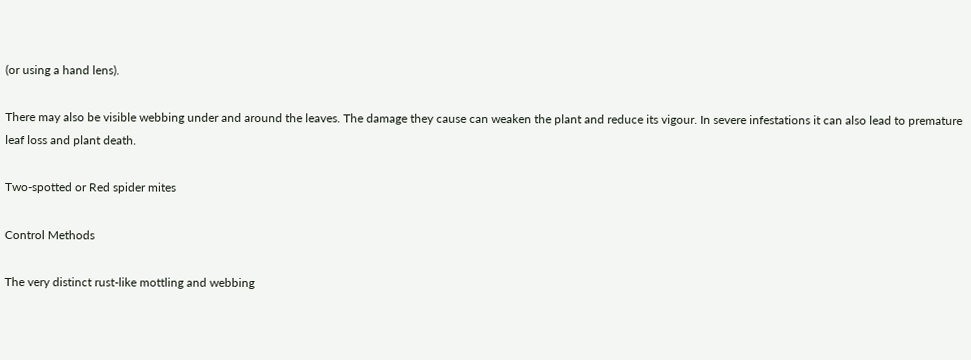(or using a hand lens).

There may also be visible webbing under and around the leaves. The damage they cause can weaken the plant and reduce its vigour. In severe infestations it can also lead to premature leaf loss and plant death.

Two-spotted or Red spider mites

Control Methods

The very distinct rust-like mottling and webbing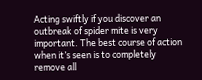Acting swiftly if you discover an outbreak of spider mite is very important. The best course of action when it’s seen is to completely remove all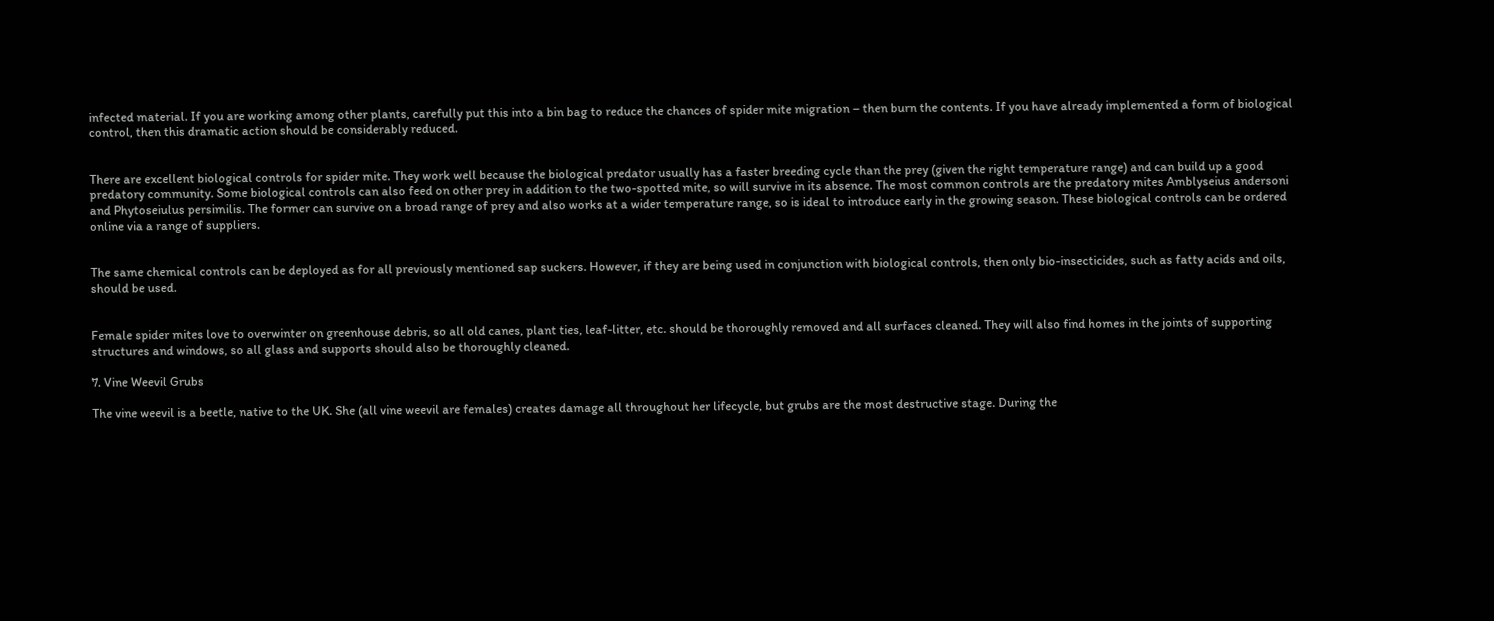infected material. If you are working among other plants, carefully put this into a bin bag to reduce the chances of spider mite migration – then burn the contents. If you have already implemented a form of biological control, then this dramatic action should be considerably reduced.


There are excellent biological controls for spider mite. They work well because the biological predator usually has a faster breeding cycle than the prey (given the right temperature range) and can build up a good predatory community. Some biological controls can also feed on other prey in addition to the two-spotted mite, so will survive in its absence. The most common controls are the predatory mites Amblyseius andersoni and Phytoseiulus persimilis. The former can survive on a broad range of prey and also works at a wider temperature range, so is ideal to introduce early in the growing season. These biological controls can be ordered online via a range of suppliers.


The same chemical controls can be deployed as for all previously mentioned sap suckers. However, if they are being used in conjunction with biological controls, then only bio-insecticides, such as fatty acids and oils, should be used.


Female spider mites love to overwinter on greenhouse debris, so all old canes, plant ties, leaf-litter, etc. should be thoroughly removed and all surfaces cleaned. They will also find homes in the joints of supporting structures and windows, so all glass and supports should also be thoroughly cleaned.

7. Vine Weevil Grubs

The vine weevil is a beetle, native to the UK. She (all vine weevil are females) creates damage all throughout her lifecycle, but grubs are the most destructive stage. During the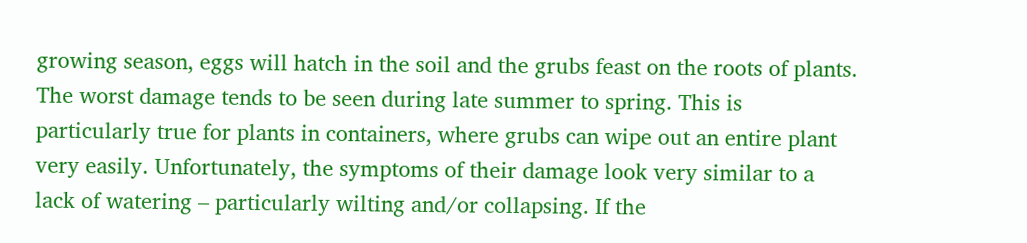growing season, eggs will hatch in the soil and the grubs feast on the roots of plants. The worst damage tends to be seen during late summer to spring. This is particularly true for plants in containers, where grubs can wipe out an entire plant very easily. Unfortunately, the symptoms of their damage look very similar to a lack of watering – particularly wilting and/or collapsing. If the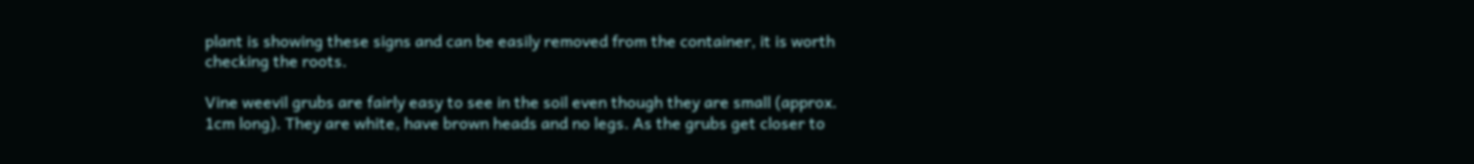plant is showing these signs and can be easily removed from the container, it is worth checking the roots.

Vine weevil grubs are fairly easy to see in the soil even though they are small (approx. 1cm long). They are white, have brown heads and no legs. As the grubs get closer to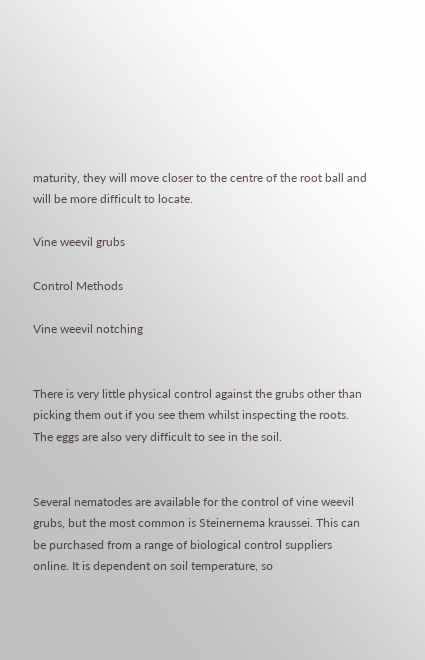maturity, they will move closer to the centre of the root ball and will be more difficult to locate.

Vine weevil grubs

Control Methods

Vine weevil notching


There is very little physical control against the grubs other than picking them out if you see them whilst inspecting the roots. The eggs are also very difficult to see in the soil.


Several nematodes are available for the control of vine weevil grubs, but the most common is Steinernema kraussei. This can be purchased from a range of biological control suppliers online. It is dependent on soil temperature, so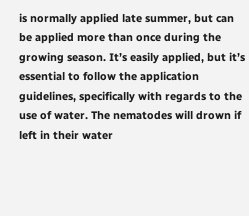is normally applied late summer, but can be applied more than once during the growing season. It’s easily applied, but it’s essential to follow the application guidelines, specifically with regards to the use of water. The nematodes will drown if left in their water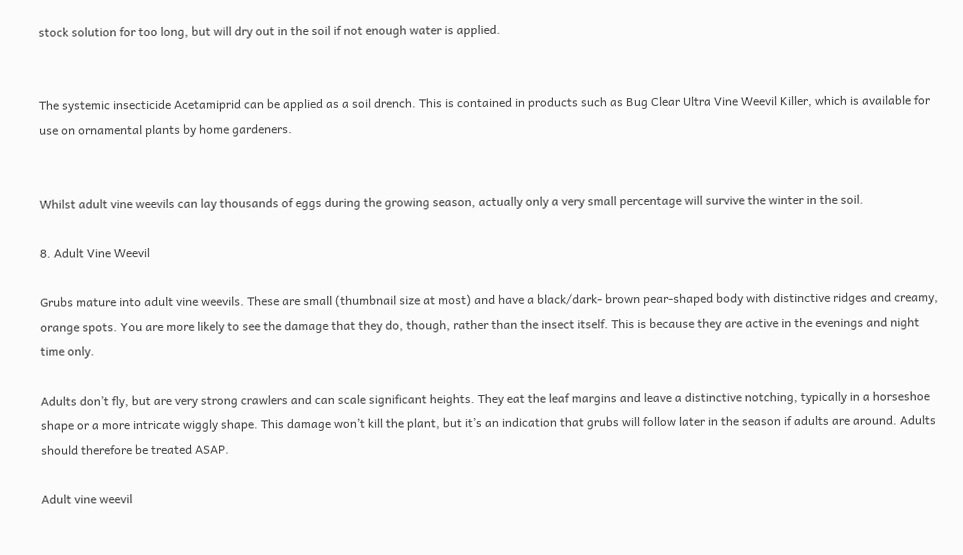stock solution for too long, but will dry out in the soil if not enough water is applied.


The systemic insecticide Acetamiprid can be applied as a soil drench. This is contained in products such as Bug Clear Ultra Vine Weevil Killer, which is available for use on ornamental plants by home gardeners.


Whilst adult vine weevils can lay thousands of eggs during the growing season, actually only a very small percentage will survive the winter in the soil.

8. Adult Vine Weevil

Grubs mature into adult vine weevils. These are small (thumbnail size at most) and have a black/dark- brown pear-shaped body with distinctive ridges and creamy, orange spots. You are more likely to see the damage that they do, though, rather than the insect itself. This is because they are active in the evenings and night time only.

Adults don’t fly, but are very strong crawlers and can scale significant heights. They eat the leaf margins and leave a distinctive notching, typically in a horseshoe shape or a more intricate wiggly shape. This damage won’t kill the plant, but it’s an indication that grubs will follow later in the season if adults are around. Adults should therefore be treated ASAP.

Adult vine weevil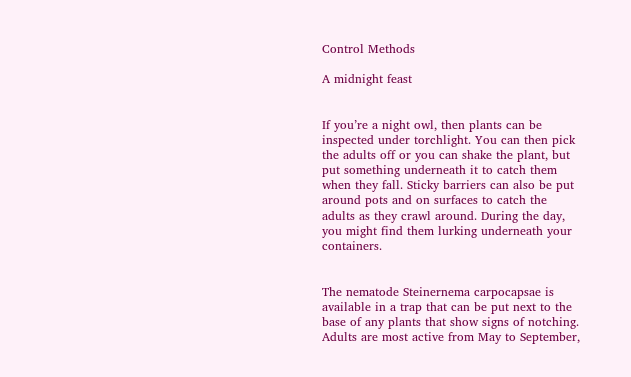Control Methods

A midnight feast


If you’re a night owl, then plants can be inspected under torchlight. You can then pick the adults off or you can shake the plant, but put something underneath it to catch them when they fall. Sticky barriers can also be put around pots and on surfaces to catch the adults as they crawl around. During the day, you might find them lurking underneath your containers.


The nematode Steinernema carpocapsae is available in a trap that can be put next to the base of any plants that show signs of notching. Adults are most active from May to September,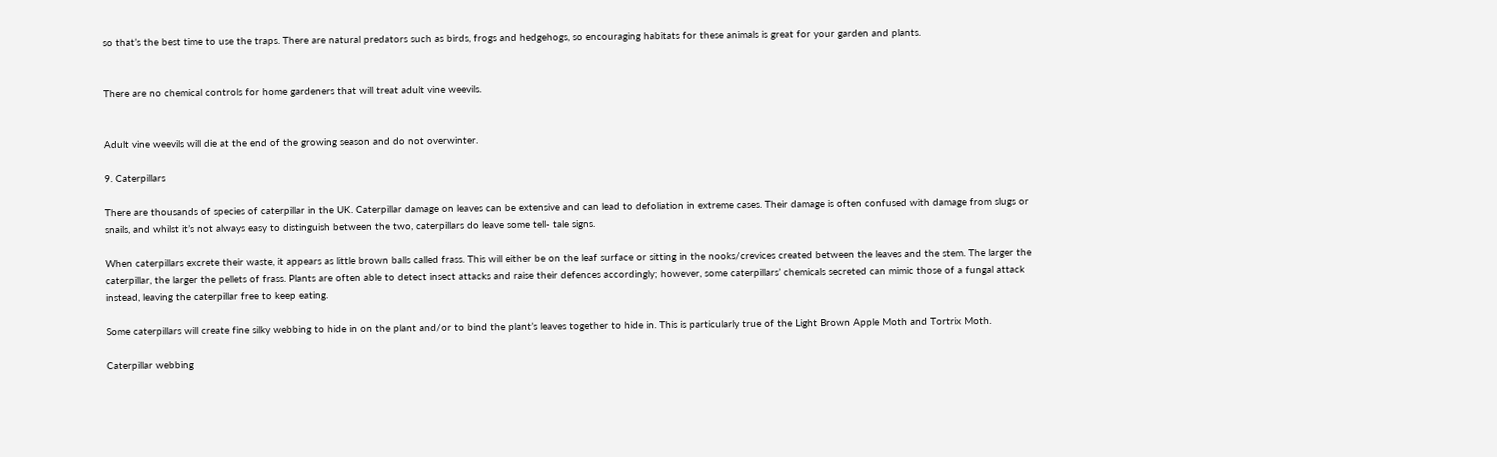so that’s the best time to use the traps. There are natural predators such as birds, frogs and hedgehogs, so encouraging habitats for these animals is great for your garden and plants.


There are no chemical controls for home gardeners that will treat adult vine weevils.


Adult vine weevils will die at the end of the growing season and do not overwinter.

9. Caterpillars

There are thousands of species of caterpillar in the UK. Caterpillar damage on leaves can be extensive and can lead to defoliation in extreme cases. Their damage is often confused with damage from slugs or snails, and whilst it’s not always easy to distinguish between the two, caterpillars do leave some tell- tale signs.

When caterpillars excrete their waste, it appears as little brown balls called frass. This will either be on the leaf surface or sitting in the nooks/crevices created between the leaves and the stem. The larger the caterpillar, the larger the pellets of frass. Plants are often able to detect insect attacks and raise their defences accordingly; however, some caterpillars’ chemicals secreted can mimic those of a fungal attack instead, leaving the caterpillar free to keep eating.

Some caterpillars will create fine silky webbing to hide in on the plant and/or to bind the plant’s leaves together to hide in. This is particularly true of the Light Brown Apple Moth and Tortrix Moth.

Caterpillar webbing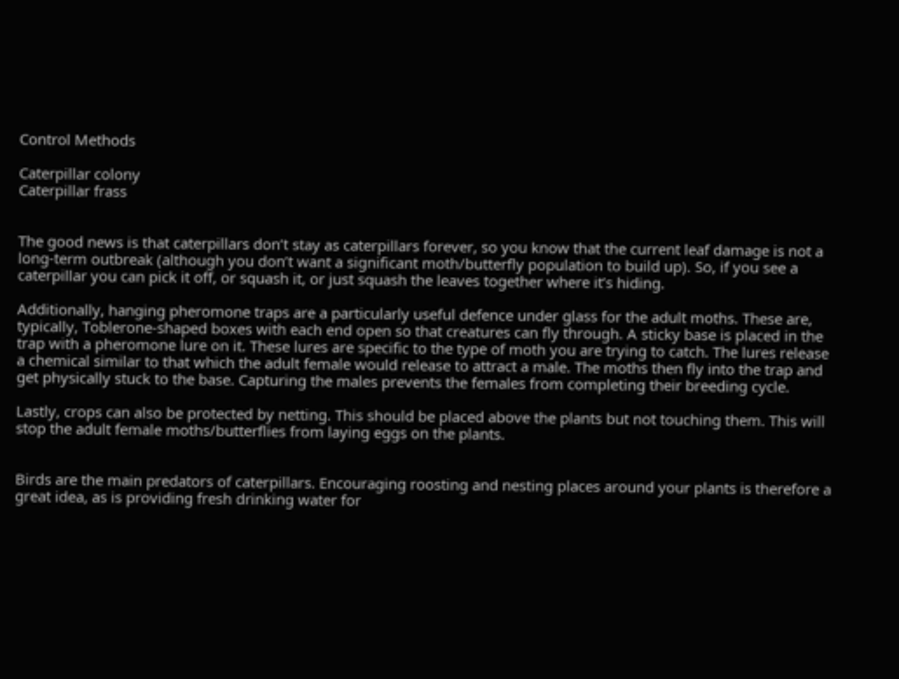Control Methods

Caterpillar colony
Caterpillar frass


The good news is that caterpillars don’t stay as caterpillars forever, so you know that the current leaf damage is not a long-term outbreak (although you don’t want a significant moth/butterfly population to build up). So, if you see a caterpillar you can pick it off, or squash it, or just squash the leaves together where it’s hiding.

Additionally, hanging pheromone traps are a particularly useful defence under glass for the adult moths. These are, typically, Toblerone-shaped boxes with each end open so that creatures can fly through. A sticky base is placed in the trap with a pheromone lure on it. These lures are specific to the type of moth you are trying to catch. The lures release a chemical similar to that which the adult female would release to attract a male. The moths then fly into the trap and get physically stuck to the base. Capturing the males prevents the females from completing their breeding cycle.

Lastly, crops can also be protected by netting. This should be placed above the plants but not touching them. This will stop the adult female moths/butterflies from laying eggs on the plants.


Birds are the main predators of caterpillars. Encouraging roosting and nesting places around your plants is therefore a great idea, as is providing fresh drinking water for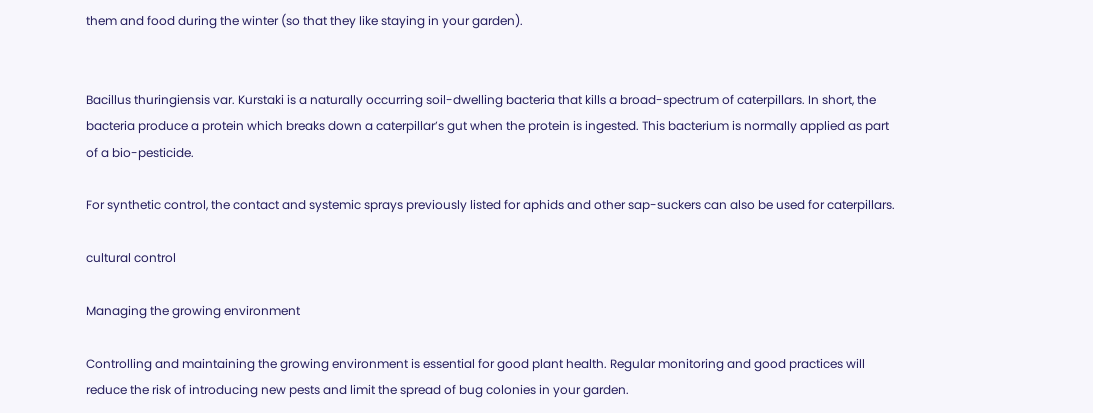them and food during the winter (so that they like staying in your garden).


Bacillus thuringiensis var. Kurstaki is a naturally occurring soil-dwelling bacteria that kills a broad-spectrum of caterpillars. In short, the bacteria produce a protein which breaks down a caterpillar’s gut when the protein is ingested. This bacterium is normally applied as part of a bio-pesticide.

For synthetic control, the contact and systemic sprays previously listed for aphids and other sap-suckers can also be used for caterpillars.

cultural control

Managing the growing environment

Controlling and maintaining the growing environment is essential for good plant health. Regular monitoring and good practices will reduce the risk of introducing new pests and limit the spread of bug colonies in your garden.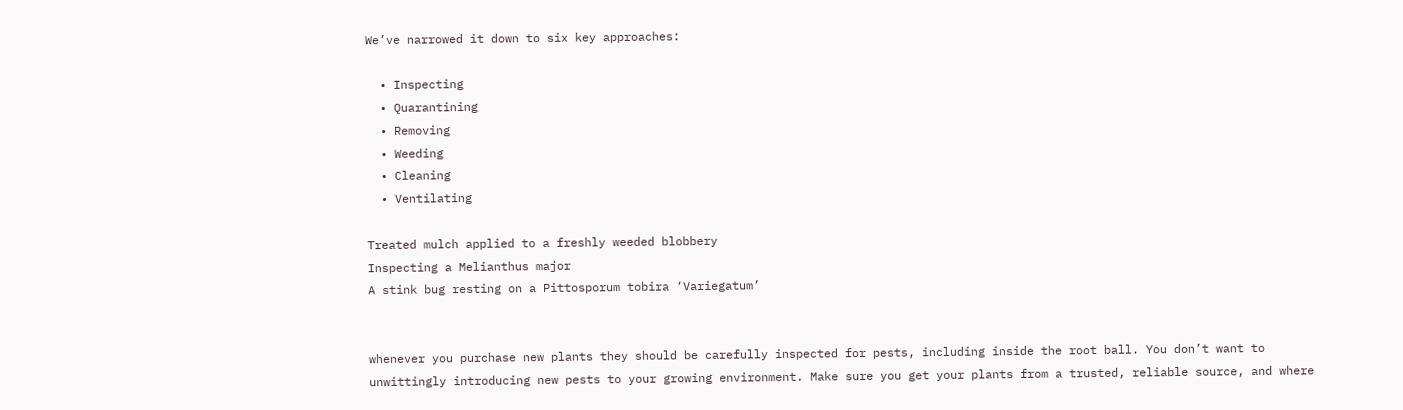We’ve narrowed it down to six key approaches:

  • Inspecting
  • Quarantining
  • Removing
  • Weeding
  • Cleaning
  • Ventilating

Treated mulch applied to a freshly weeded blobbery
Inspecting a Melianthus major
A stink bug resting on a Pittosporum tobira ‘Variegatum’


whenever you purchase new plants they should be carefully inspected for pests, including inside the root ball. You don’t want to unwittingly introducing new pests to your growing environment. Make sure you get your plants from a trusted, reliable source, and where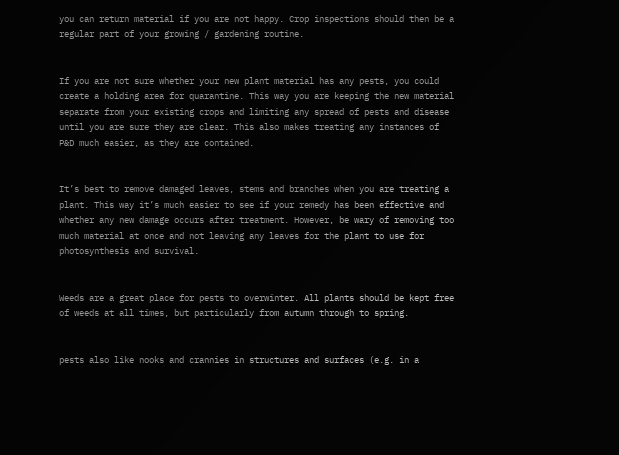you can return material if you are not happy. Crop inspections should then be a regular part of your growing / gardening routine.


If you are not sure whether your new plant material has any pests, you could create a holding area for quarantine. This way you are keeping the new material separate from your existing crops and limiting any spread of pests and disease until you are sure they are clear. This also makes treating any instances of P&D much easier, as they are contained.


It’s best to remove damaged leaves, stems and branches when you are treating a plant. This way it’s much easier to see if your remedy has been effective and whether any new damage occurs after treatment. However, be wary of removing too much material at once and not leaving any leaves for the plant to use for photosynthesis and survival.


Weeds are a great place for pests to overwinter. All plants should be kept free of weeds at all times, but particularly from autumn through to spring.


pests also like nooks and crannies in structures and surfaces (e.g. in a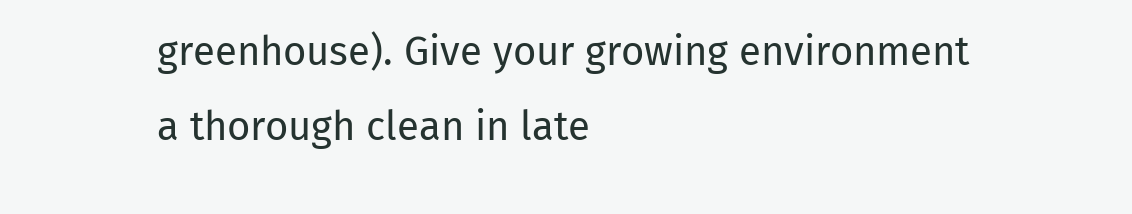greenhouse). Give your growing environment a thorough clean in late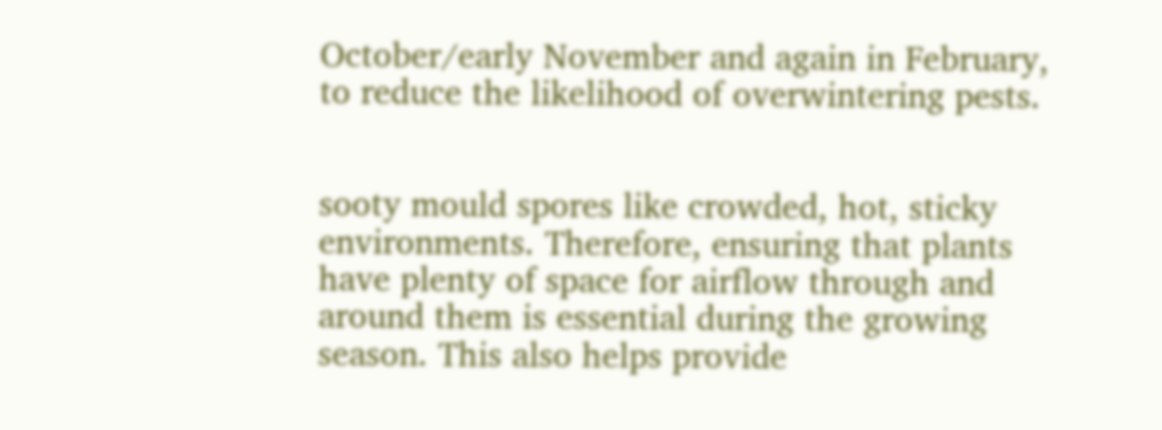October/early November and again in February, to reduce the likelihood of overwintering pests.


sooty mould spores like crowded, hot, sticky environments. Therefore, ensuring that plants have plenty of space for airflow through and around them is essential during the growing season. This also helps provide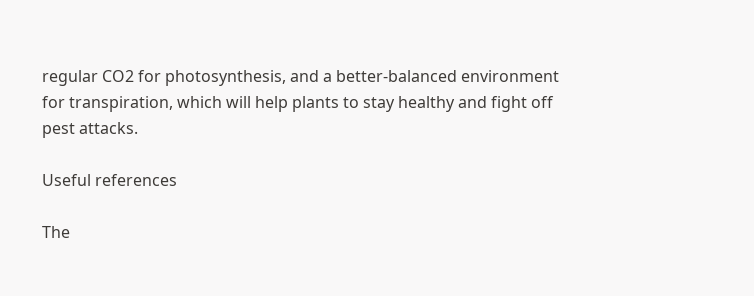regular CO2 for photosynthesis, and a better-balanced environment for transpiration, which will help plants to stay healthy and fight off pest attacks.

Useful references

The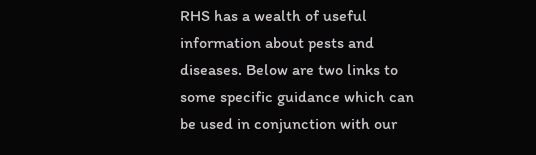RHS has a wealth of useful information about pests and diseases. Below are two links to some specific guidance which can be used in conjunction with our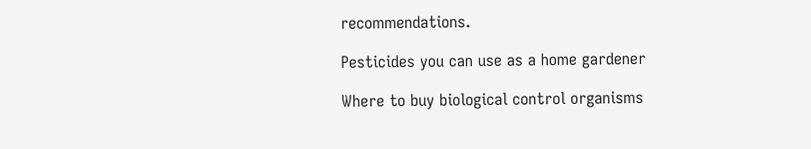recommendations.

Pesticides you can use as a home gardener

Where to buy biological control organisms